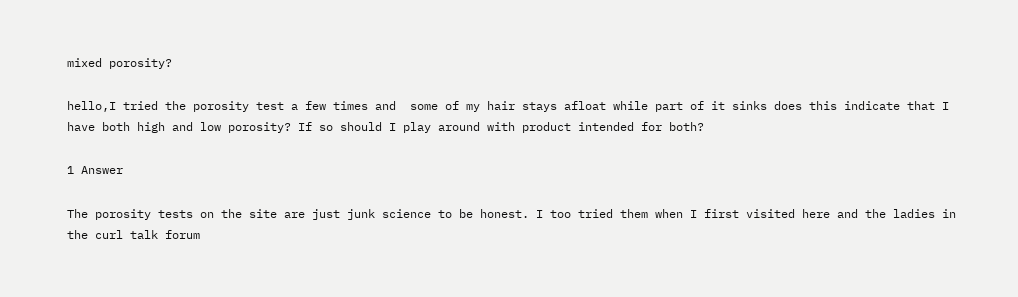mixed porosity?

hello,I tried the porosity test a few times and  some of my hair stays afloat while part of it sinks does this indicate that I have both high and low porosity? If so should I play around with product intended for both?

1 Answer

The porosity tests on the site are just junk science to be honest. I too tried them when I first visited here and the ladies in the curl talk forum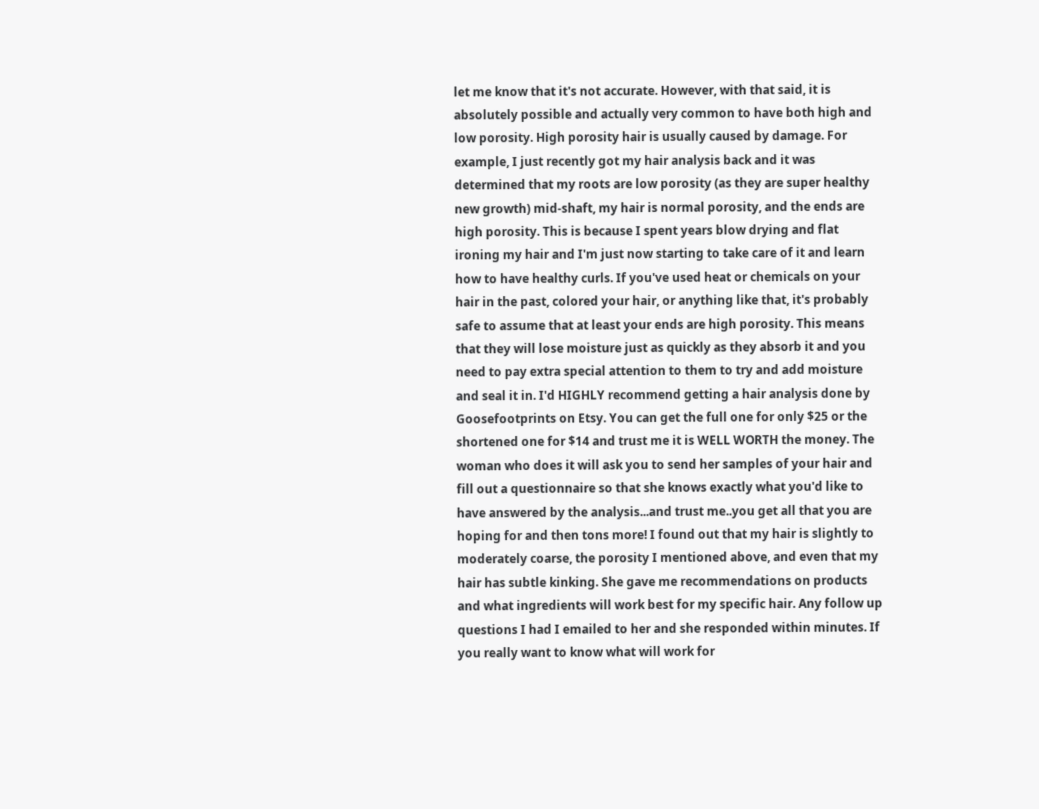let me know that it's not accurate. However, with that said, it is absolutely possible and actually very common to have both high and low porosity. High porosity hair is usually caused by damage. For example, I just recently got my hair analysis back and it was determined that my roots are low porosity (as they are super healthy new growth) mid-shaft, my hair is normal porosity, and the ends are high porosity. This is because I spent years blow drying and flat ironing my hair and I'm just now starting to take care of it and learn how to have healthy curls. If you've used heat or chemicals on your hair in the past, colored your hair, or anything like that, it's probably safe to assume that at least your ends are high porosity. This means that they will lose moisture just as quickly as they absorb it and you need to pay extra special attention to them to try and add moisture and seal it in. I'd HIGHLY recommend getting a hair analysis done by Goosefootprints on Etsy. You can get the full one for only $25 or the shortened one for $14 and trust me it is WELL WORTH the money. The woman who does it will ask you to send her samples of your hair and fill out a questionnaire so that she knows exactly what you'd like to have answered by the analysis...and trust me..you get all that you are hoping for and then tons more! I found out that my hair is slightly to moderately coarse, the porosity I mentioned above, and even that my hair has subtle kinking. She gave me recommendations on products and what ingredients will work best for my specific hair. Any follow up questions I had I emailed to her and she responded within minutes. If you really want to know what will work for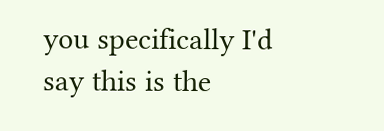you specifically I'd say this is the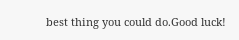best thing you could do.Good luck!